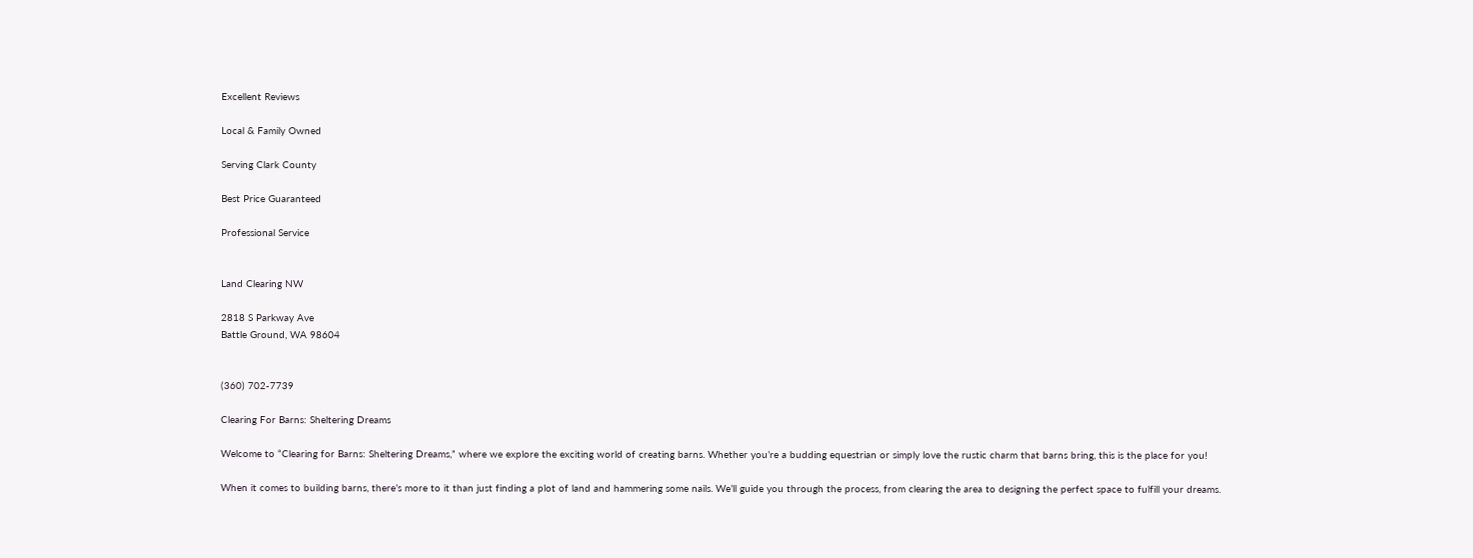Excellent Reviews

Local & Family Owned

Serving Clark County

Best Price Guaranteed

Professional Service


Land Clearing NW

2818 S Parkway Ave
Battle Ground, WA 98604


(360) 702-7739

Clearing For Barns: Sheltering Dreams

Welcome to “Clearing for Barns: Sheltering Dreams,” where we explore the exciting world of creating barns. Whether you’re a budding equestrian or simply love the rustic charm that barns bring, this is the place for you!

When it comes to building barns, there’s more to it than just finding a plot of land and hammering some nails. We’ll guide you through the process, from clearing the area to designing the perfect space to fulfill your dreams.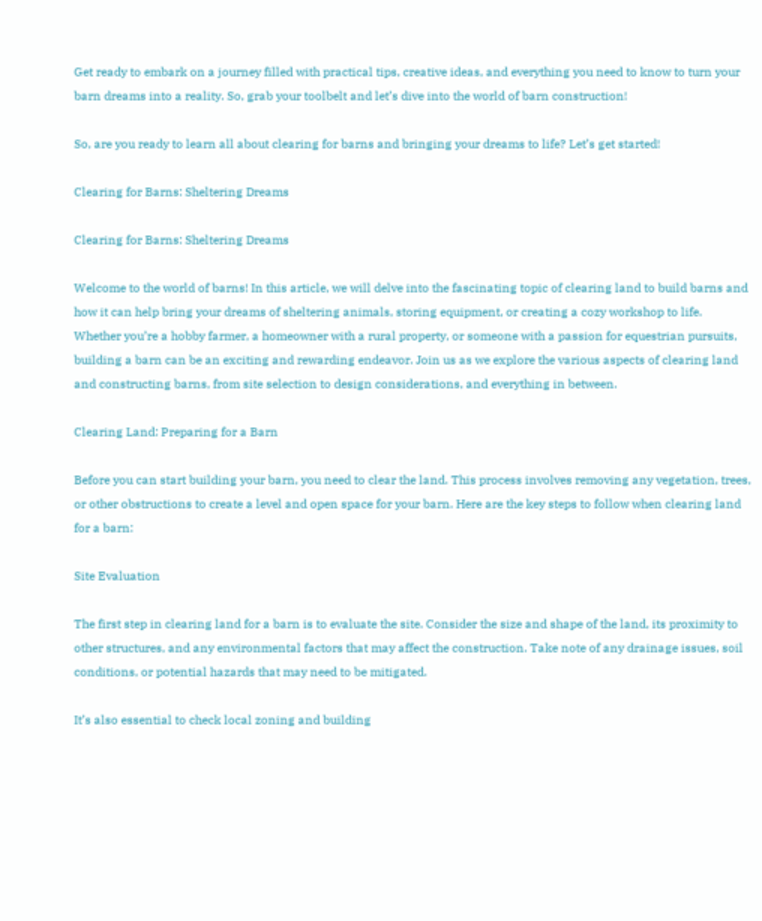Get ready to embark on a journey filled with practical tips, creative ideas, and everything you need to know to turn your barn dreams into a reality. So, grab your toolbelt and let’s dive into the world of barn construction!

So, are you ready to learn all about clearing for barns and bringing your dreams to life? Let’s get started!

Clearing for Barns: Sheltering Dreams

Clearing for Barns: Sheltering Dreams

Welcome to the world of barns! In this article, we will delve into the fascinating topic of clearing land to build barns and how it can help bring your dreams of sheltering animals, storing equipment, or creating a cozy workshop to life. Whether you’re a hobby farmer, a homeowner with a rural property, or someone with a passion for equestrian pursuits, building a barn can be an exciting and rewarding endeavor. Join us as we explore the various aspects of clearing land and constructing barns, from site selection to design considerations, and everything in between.

Clearing Land: Preparing for a Barn

Before you can start building your barn, you need to clear the land. This process involves removing any vegetation, trees, or other obstructions to create a level and open space for your barn. Here are the key steps to follow when clearing land for a barn:

Site Evaluation

The first step in clearing land for a barn is to evaluate the site. Consider the size and shape of the land, its proximity to other structures, and any environmental factors that may affect the construction. Take note of any drainage issues, soil conditions, or potential hazards that may need to be mitigated.

It’s also essential to check local zoning and building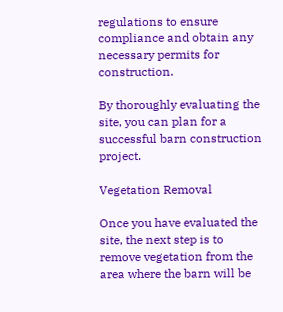regulations to ensure compliance and obtain any necessary permits for construction.

By thoroughly evaluating the site, you can plan for a successful barn construction project.

Vegetation Removal

Once you have evaluated the site, the next step is to remove vegetation from the area where the barn will be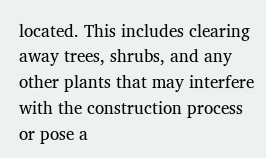located. This includes clearing away trees, shrubs, and any other plants that may interfere with the construction process or pose a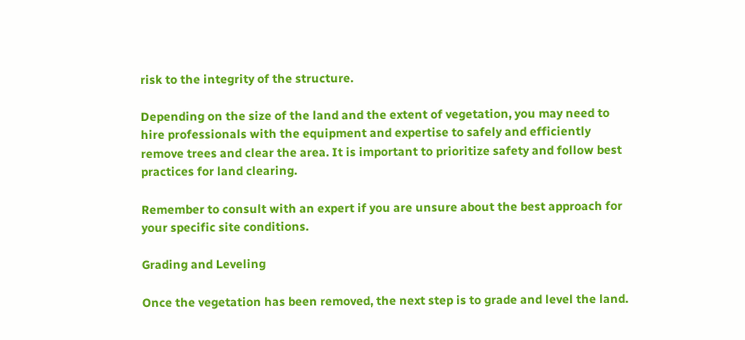risk to the integrity of the structure.

Depending on the size of the land and the extent of vegetation, you may need to hire professionals with the equipment and expertise to safely and efficiently remove trees and clear the area. It is important to prioritize safety and follow best practices for land clearing.

Remember to consult with an expert if you are unsure about the best approach for your specific site conditions.

Grading and Leveling

Once the vegetation has been removed, the next step is to grade and level the land.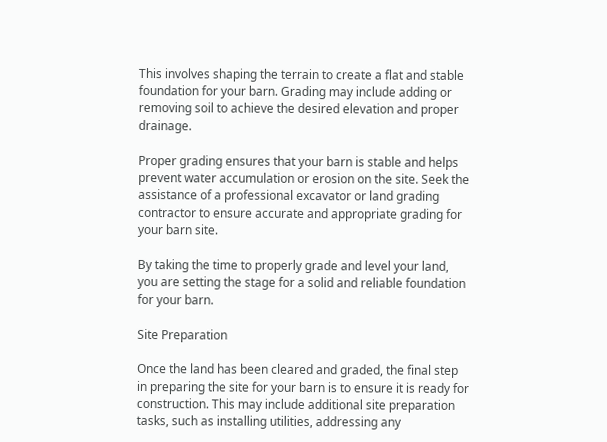This involves shaping the terrain to create a flat and stable foundation for your barn. Grading may include adding or removing soil to achieve the desired elevation and proper drainage.

Proper grading ensures that your barn is stable and helps prevent water accumulation or erosion on the site. Seek the assistance of a professional excavator or land grading contractor to ensure accurate and appropriate grading for your barn site.

By taking the time to properly grade and level your land, you are setting the stage for a solid and reliable foundation for your barn.

Site Preparation

Once the land has been cleared and graded, the final step in preparing the site for your barn is to ensure it is ready for construction. This may include additional site preparation tasks, such as installing utilities, addressing any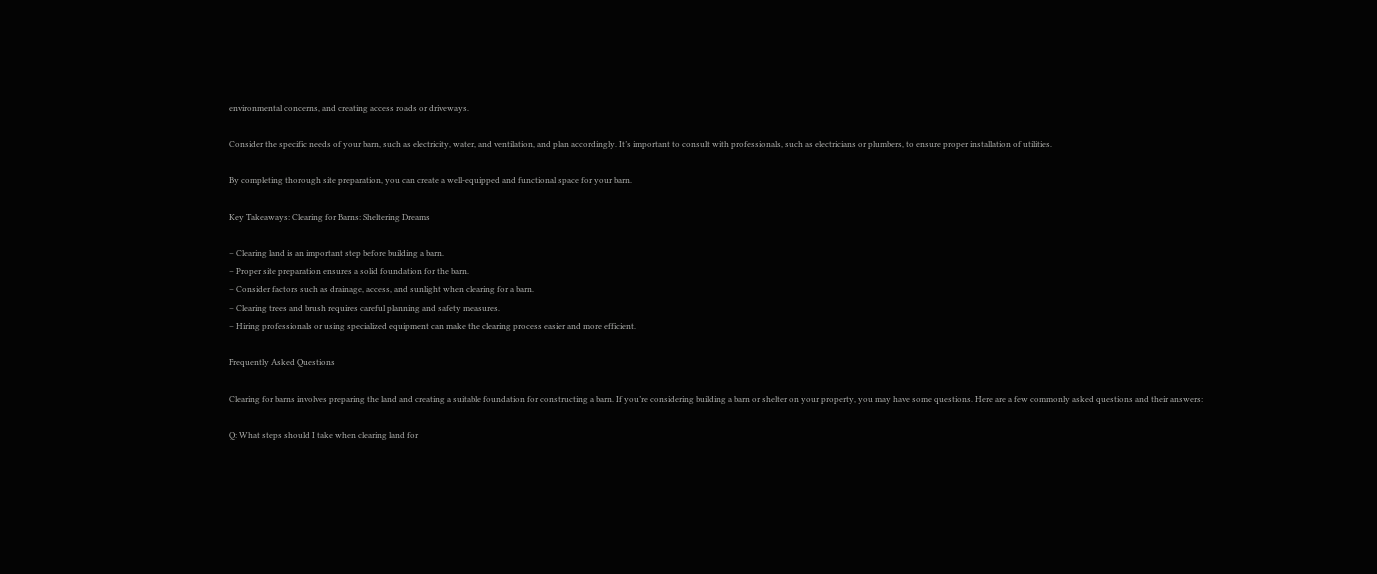environmental concerns, and creating access roads or driveways.

Consider the specific needs of your barn, such as electricity, water, and ventilation, and plan accordingly. It’s important to consult with professionals, such as electricians or plumbers, to ensure proper installation of utilities.

By completing thorough site preparation, you can create a well-equipped and functional space for your barn.

Key Takeaways: Clearing for Barns: Sheltering Dreams

– Clearing land is an important step before building a barn.
– Proper site preparation ensures a solid foundation for the barn.
– Consider factors such as drainage, access, and sunlight when clearing for a barn.
– Clearing trees and brush requires careful planning and safety measures.
– Hiring professionals or using specialized equipment can make the clearing process easier and more efficient.

Frequently Asked Questions

Clearing for barns involves preparing the land and creating a suitable foundation for constructing a barn. If you’re considering building a barn or shelter on your property, you may have some questions. Here are a few commonly asked questions and their answers:

Q: What steps should I take when clearing land for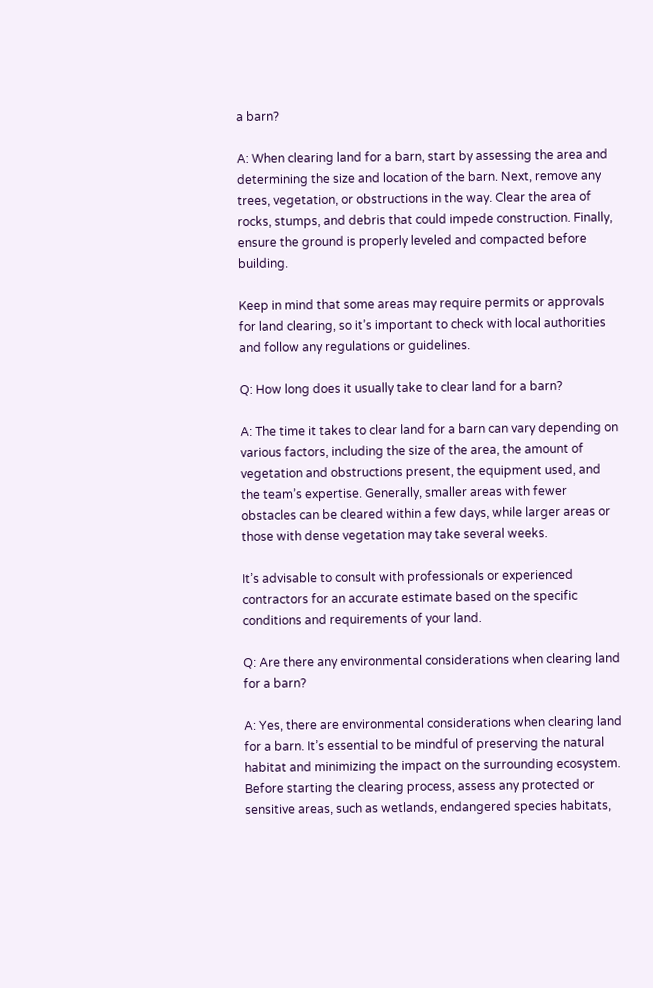a barn?

A: When clearing land for a barn, start by assessing the area and determining the size and location of the barn. Next, remove any trees, vegetation, or obstructions in the way. Clear the area of rocks, stumps, and debris that could impede construction. Finally, ensure the ground is properly leveled and compacted before building.

Keep in mind that some areas may require permits or approvals for land clearing, so it’s important to check with local authorities and follow any regulations or guidelines.

Q: How long does it usually take to clear land for a barn?

A: The time it takes to clear land for a barn can vary depending on various factors, including the size of the area, the amount of vegetation and obstructions present, the equipment used, and the team’s expertise. Generally, smaller areas with fewer obstacles can be cleared within a few days, while larger areas or those with dense vegetation may take several weeks.

It’s advisable to consult with professionals or experienced contractors for an accurate estimate based on the specific conditions and requirements of your land.

Q: Are there any environmental considerations when clearing land for a barn?

A: Yes, there are environmental considerations when clearing land for a barn. It’s essential to be mindful of preserving the natural habitat and minimizing the impact on the surrounding ecosystem. Before starting the clearing process, assess any protected or sensitive areas, such as wetlands, endangered species habitats,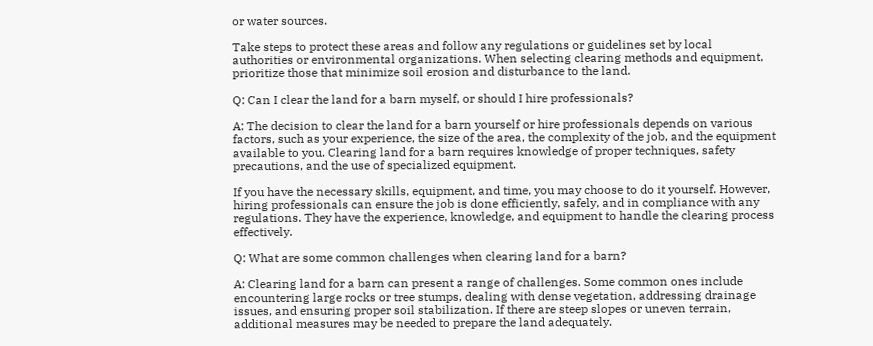or water sources.

Take steps to protect these areas and follow any regulations or guidelines set by local authorities or environmental organizations. When selecting clearing methods and equipment, prioritize those that minimize soil erosion and disturbance to the land.

Q: Can I clear the land for a barn myself, or should I hire professionals?

A: The decision to clear the land for a barn yourself or hire professionals depends on various factors, such as your experience, the size of the area, the complexity of the job, and the equipment available to you. Clearing land for a barn requires knowledge of proper techniques, safety precautions, and the use of specialized equipment.

If you have the necessary skills, equipment, and time, you may choose to do it yourself. However, hiring professionals can ensure the job is done efficiently, safely, and in compliance with any regulations. They have the experience, knowledge, and equipment to handle the clearing process effectively.

Q: What are some common challenges when clearing land for a barn?

A: Clearing land for a barn can present a range of challenges. Some common ones include encountering large rocks or tree stumps, dealing with dense vegetation, addressing drainage issues, and ensuring proper soil stabilization. If there are steep slopes or uneven terrain, additional measures may be needed to prepare the land adequately.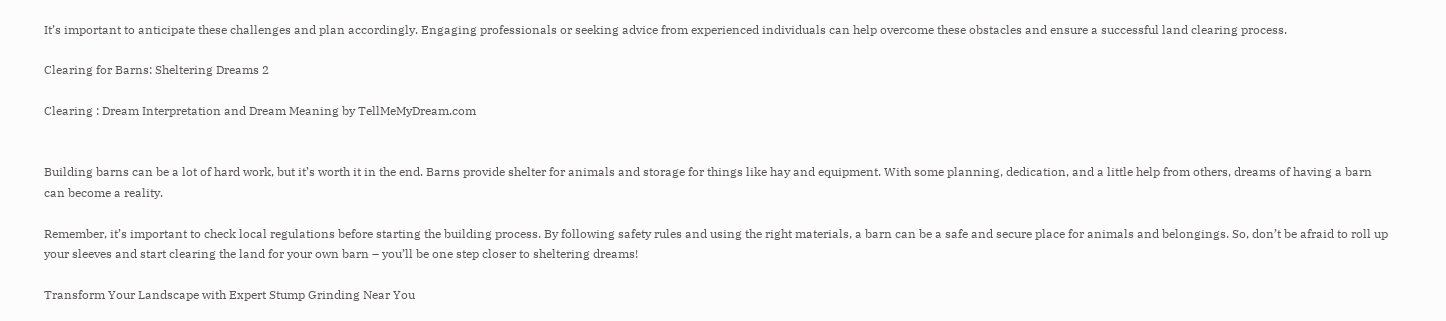It’s important to anticipate these challenges and plan accordingly. Engaging professionals or seeking advice from experienced individuals can help overcome these obstacles and ensure a successful land clearing process.

Clearing for Barns: Sheltering Dreams 2

Clearing : Dream Interpretation and Dream Meaning by TellMeMyDream.com


Building barns can be a lot of hard work, but it’s worth it in the end. Barns provide shelter for animals and storage for things like hay and equipment. With some planning, dedication, and a little help from others, dreams of having a barn can become a reality.

Remember, it’s important to check local regulations before starting the building process. By following safety rules and using the right materials, a barn can be a safe and secure place for animals and belongings. So, don’t be afraid to roll up your sleeves and start clearing the land for your own barn – you’ll be one step closer to sheltering dreams!

Transform Your Landscape with Expert Stump Grinding Near You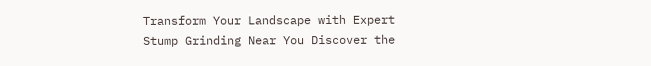Transform Your Landscape with Expert Stump Grinding Near You Discover the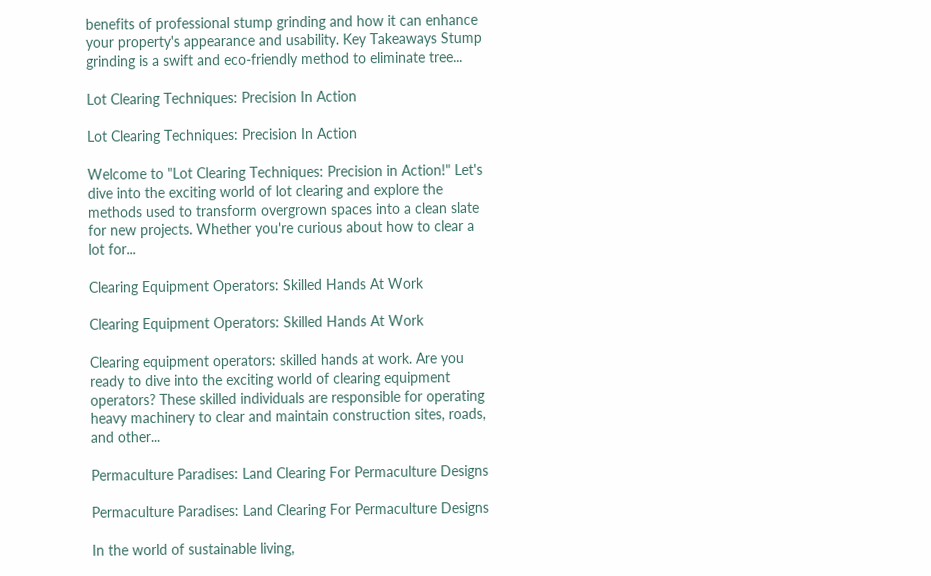benefits of professional stump grinding and how it can enhance your property's appearance and usability. Key Takeaways Stump grinding is a swift and eco-friendly method to eliminate tree...

Lot Clearing Techniques: Precision In Action

Lot Clearing Techniques: Precision In Action

Welcome to "Lot Clearing Techniques: Precision in Action!" Let's dive into the exciting world of lot clearing and explore the methods used to transform overgrown spaces into a clean slate for new projects. Whether you're curious about how to clear a lot for...

Clearing Equipment Operators: Skilled Hands At Work

Clearing Equipment Operators: Skilled Hands At Work

Clearing equipment operators: skilled hands at work. Are you ready to dive into the exciting world of clearing equipment operators? These skilled individuals are responsible for operating heavy machinery to clear and maintain construction sites, roads, and other...

Permaculture Paradises: Land Clearing For Permaculture Designs

Permaculture Paradises: Land Clearing For Permaculture Designs

In the world of sustainable living,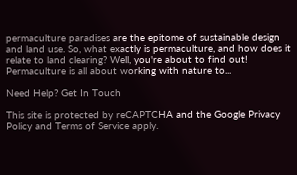permaculture paradises are the epitome of sustainable design and land use. So, what exactly is permaculture, and how does it relate to land clearing? Well, you're about to find out! Permaculture is all about working with nature to...

Need Help? Get In Touch

This site is protected by reCAPTCHA and the Google Privacy Policy and Terms of Service apply.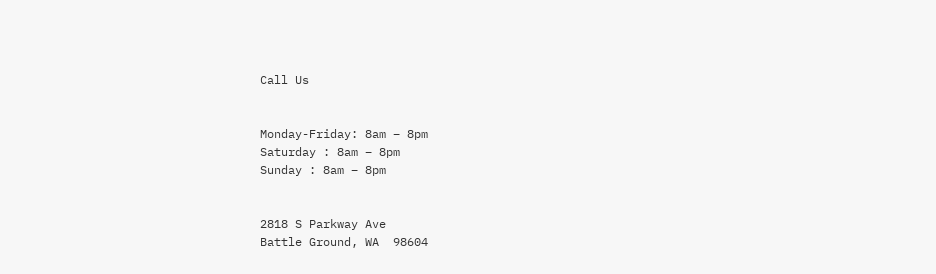Call Us


Monday-Friday: 8am – 8pm
Saturday : 8am – 8pm
Sunday : 8am – 8pm


2818 S Parkway Ave
Battle Ground, WA  98604